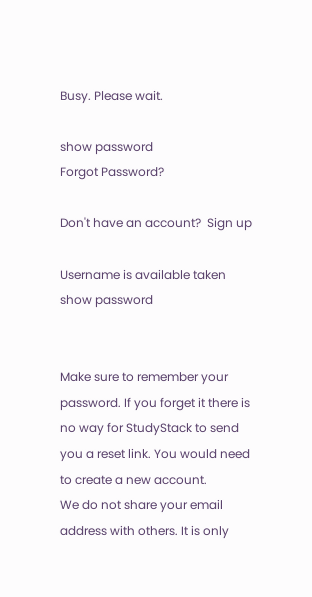Busy. Please wait.

show password
Forgot Password?

Don't have an account?  Sign up

Username is available taken
show password


Make sure to remember your password. If you forget it there is no way for StudyStack to send you a reset link. You would need to create a new account.
We do not share your email address with others. It is only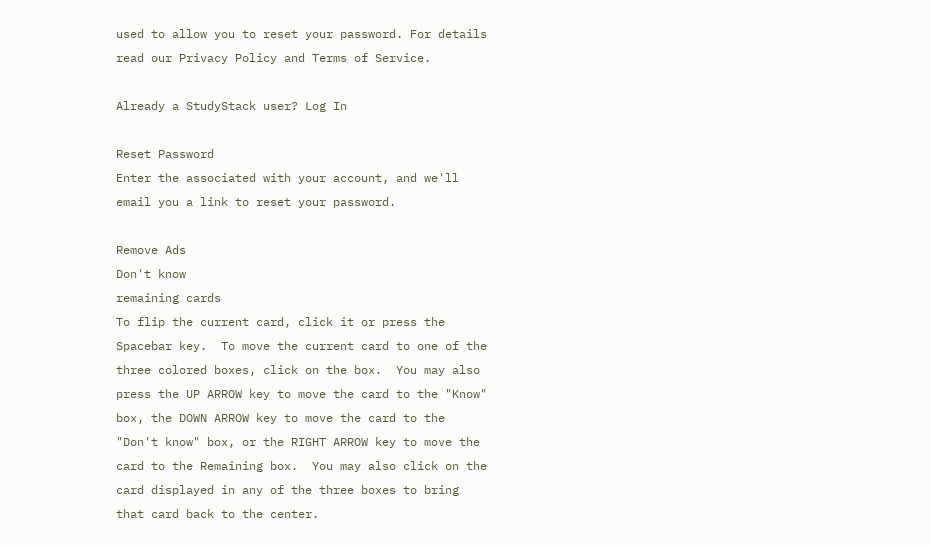used to allow you to reset your password. For details read our Privacy Policy and Terms of Service.

Already a StudyStack user? Log In

Reset Password
Enter the associated with your account, and we'll email you a link to reset your password.

Remove Ads
Don't know
remaining cards
To flip the current card, click it or press the Spacebar key.  To move the current card to one of the three colored boxes, click on the box.  You may also press the UP ARROW key to move the card to the "Know" box, the DOWN ARROW key to move the card to the "Don't know" box, or the RIGHT ARROW key to move the card to the Remaining box.  You may also click on the card displayed in any of the three boxes to bring that card back to the center.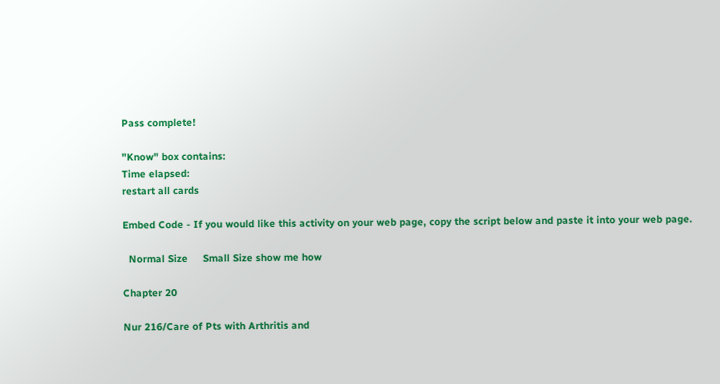Pass complete!

"Know" box contains:
Time elapsed:
restart all cards

Embed Code - If you would like this activity on your web page, copy the script below and paste it into your web page.

  Normal Size     Small Size show me how

Chapter 20

Nur 216/Care of Pts with Arthritis and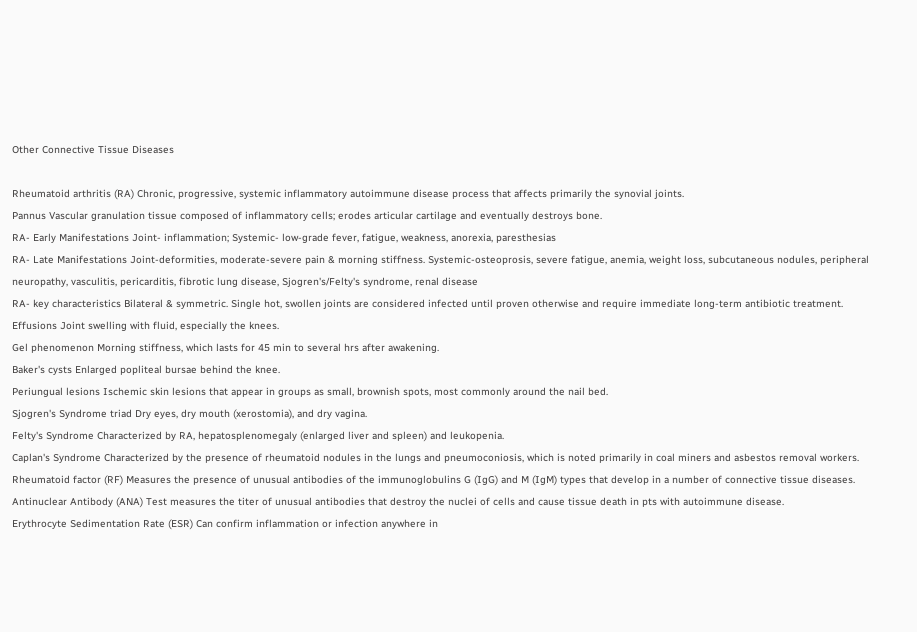Other Connective Tissue Diseases

Rheumatoid arthritis (RA) Chronic, progressive, systemic inflammatory autoimmune disease process that affects primarily the synovial joints.
Pannus Vascular granulation tissue composed of inflammatory cells; erodes articular cartilage and eventually destroys bone.
RA- Early Manifestations Joint- inflammation; Systemic- low-grade fever, fatigue, weakness, anorexia, paresthesias
RA- Late Manifestations Joint-deformities, moderate-severe pain & morning stiffness. Systemic-osteoprosis, severe fatigue, anemia, weight loss, subcutaneous nodules, peripheral neuropathy, vasculitis, pericarditis, fibrotic lung disease, Sjogren's/Felty's syndrome, renal disease
RA- key characteristics Bilateral & symmetric. Single hot, swollen joints are considered infected until proven otherwise and require immediate long-term antibiotic treatment.
Effusions Joint swelling with fluid, especially the knees.
Gel phenomenon Morning stiffness, which lasts for 45 min to several hrs after awakening.
Baker's cysts Enlarged popliteal bursae behind the knee.
Periungual lesions Ischemic skin lesions that appear in groups as small, brownish spots, most commonly around the nail bed.
Sjogren's Syndrome triad Dry eyes, dry mouth (xerostomia), and dry vagina.
Felty's Syndrome Characterized by RA, hepatosplenomegaly (enlarged liver and spleen) and leukopenia.
Caplan's Syndrome Characterized by the presence of rheumatoid nodules in the lungs and pneumoconiosis, which is noted primarily in coal miners and asbestos removal workers.
Rheumatoid factor (RF) Measures the presence of unusual antibodies of the immunoglobulins G (IgG) and M (IgM) types that develop in a number of connective tissue diseases.
Antinuclear Antibody (ANA) Test measures the titer of unusual antibodies that destroy the nuclei of cells and cause tissue death in pts with autoimmune disease.
Erythrocyte Sedimentation Rate (ESR) Can confirm inflammation or infection anywhere in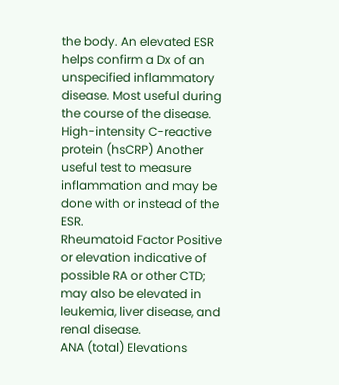the body. An elevated ESR helps confirm a Dx of an unspecified inflammatory disease. Most useful during the course of the disease.
High-intensity C-reactive protein (hsCRP) Another useful test to measure inflammation and may be done with or instead of the ESR.
Rheumatoid Factor Positive or elevation indicative of possible RA or other CTD; may also be elevated in leukemia, liver disease, and renal disease.
ANA (total) Elevations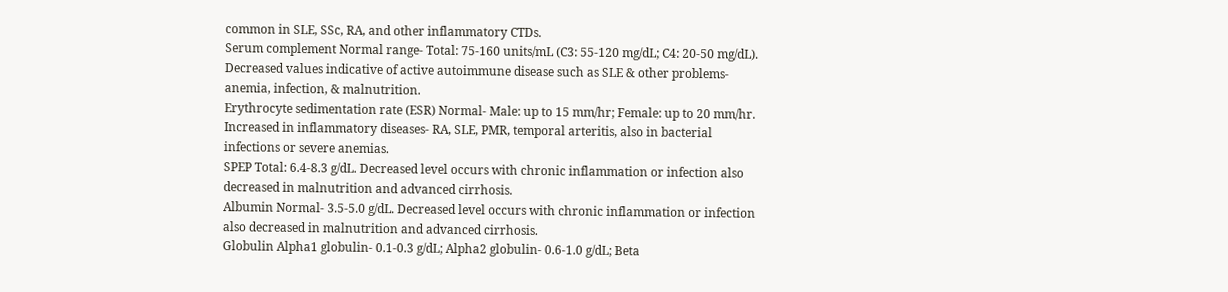common in SLE, SSc, RA, and other inflammatory CTDs.
Serum complement Normal range- Total: 75-160 units/mL (C3: 55-120 mg/dL; C4: 20-50 mg/dL). Decreased values indicative of active autoimmune disease such as SLE & other problems- anemia, infection, & malnutrition.
Erythrocyte sedimentation rate (ESR) Normal- Male: up to 15 mm/hr; Female: up to 20 mm/hr. Increased in inflammatory diseases- RA, SLE, PMR, temporal arteritis, also in bacterial infections or severe anemias.
SPEP Total: 6.4-8.3 g/dL. Decreased level occurs with chronic inflammation or infection also decreased in malnutrition and advanced cirrhosis.
Albumin Normal- 3.5-5.0 g/dL. Decreased level occurs with chronic inflammation or infection also decreased in malnutrition and advanced cirrhosis.
Globulin Alpha1 globulin- 0.1-0.3 g/dL; Alpha2 globulin- 0.6-1.0 g/dL; Beta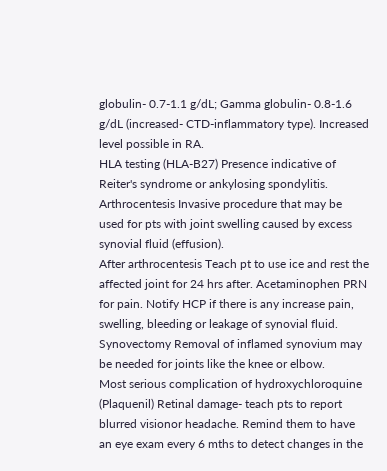globulin- 0.7-1.1 g/dL; Gamma globulin- 0.8-1.6 g/dL (increased- CTD-inflammatory type). Increased level possible in RA.
HLA testing (HLA-B27) Presence indicative of Reiter's syndrome or ankylosing spondylitis.
Arthrocentesis Invasive procedure that may be used for pts with joint swelling caused by excess synovial fluid (effusion).
After arthrocentesis Teach pt to use ice and rest the affected joint for 24 hrs after. Acetaminophen PRN for pain. Notify HCP if there is any increase pain, swelling, bleeding or leakage of synovial fluid.
Synovectomy Removal of inflamed synovium may be needed for joints like the knee or elbow.
Most serious complication of hydroxychloroquine (Plaquenil) Retinal damage- teach pts to report blurred visionor headache. Remind them to have an eye exam every 6 mths to detect changes in the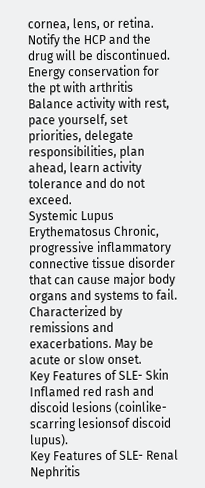cornea, lens, or retina. Notify the HCP and the drug will be discontinued.
Energy conservation for the pt with arthritis Balance activity with rest, pace yourself, set priorities, delegate responsibilities, plan ahead, learn activity tolerance and do not exceed.
Systemic Lupus Erythematosus Chronic, progressive inflammatory connective tissue disorder that can cause major body organs and systems to fail. Characterized by remissions and exacerbations. May be acute or slow onset.
Key Features of SLE- Skin Inflamed red rash and discoid lesions (coinlike- scarring lesionsof discoid lupus).
Key Features of SLE- Renal Nephritis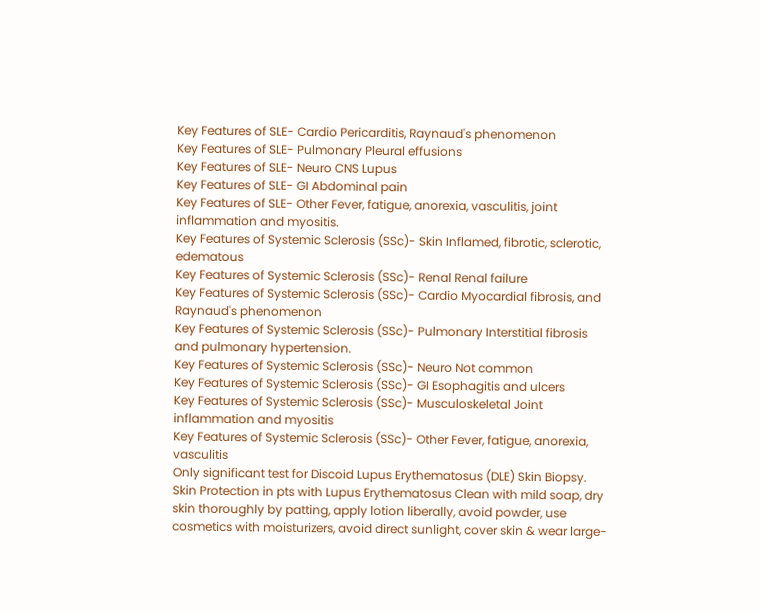Key Features of SLE- Cardio Pericarditis, Raynaud's phenomenon
Key Features of SLE- Pulmonary Pleural effusions
Key Features of SLE- Neuro CNS Lupus
Key Features of SLE- GI Abdominal pain
Key Features of SLE- Other Fever, fatigue, anorexia, vasculitis, joint inflammation and myositis.
Key Features of Systemic Sclerosis (SSc)- Skin Inflamed, fibrotic, sclerotic, edematous
Key Features of Systemic Sclerosis (SSc)- Renal Renal failure
Key Features of Systemic Sclerosis (SSc)- Cardio Myocardial fibrosis, and Raynaud's phenomenon
Key Features of Systemic Sclerosis (SSc)- Pulmonary Interstitial fibrosis and pulmonary hypertension.
Key Features of Systemic Sclerosis (SSc)- Neuro Not common
Key Features of Systemic Sclerosis (SSc)- GI Esophagitis and ulcers
Key Features of Systemic Sclerosis (SSc)- Musculoskeletal Joint inflammation and myositis
Key Features of Systemic Sclerosis (SSc)- Other Fever, fatigue, anorexia, vasculitis
Only significant test for Discoid Lupus Erythematosus (DLE) Skin Biopsy.
Skin Protection in pts with Lupus Erythematosus Clean with mild soap, dry skin thoroughly by patting, apply lotion liberally, avoid powder, use cosmetics with moisturizers, avoid direct sunlight, cover skin & wear large-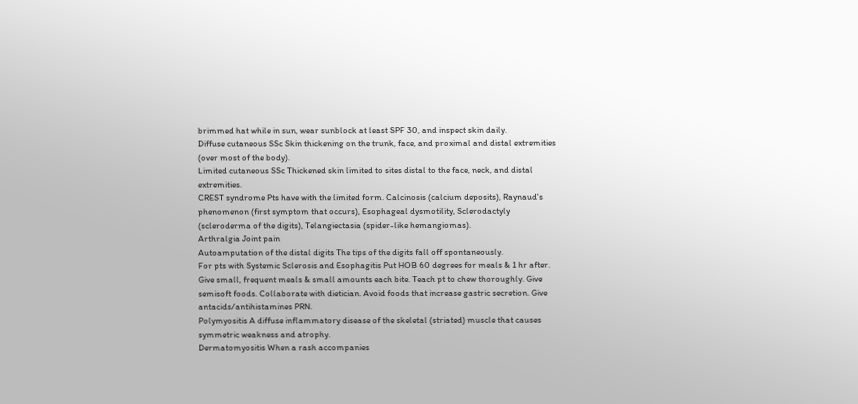brimmed hat while in sun, wear sunblock at least SPF 30, and inspect skin daily.
Diffuse cutaneous SSc Skin thickening on the trunk, face, and proximal and distal extremities (over most of the body).
Limited cutaneous SSc Thickened skin limited to sites distal to the face, neck, and distal extremities.
CREST syndrome Pts have with the limited form. Calcinosis (calcium deposits), Raynaud's phenomenon (first symptom that occurs), Esophageal dysmotility, Sclerodactyly (scleroderma of the digits), Telangiectasia (spider-like hemangiomas).
Arthralgia Joint pain
Autoamputation of the distal digits The tips of the digits fall off spontaneously.
For pts with Systemic Sclerosis and Esophagitis Put HOB 60 degrees for meals & 1 hr after. Give small, frequent meals & small amounts each bite. Teach pt to chew thoroughly. Give semisoft foods. Collaborate with dietician. Avoid foods that increase gastric secretion. Give antacids/antihistamines PRN.
Polymyositis A diffuse inflammatory disease of the skeletal (striated) muscle that causes symmetric weakness and atrophy.
Dermatomyositis When a rash accompanies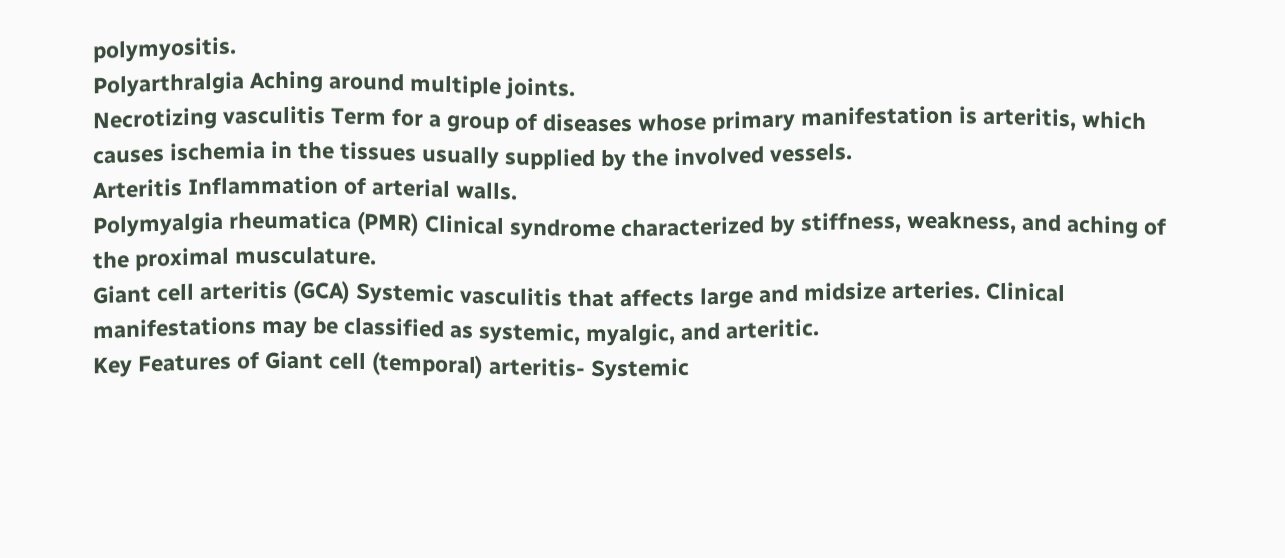polymyositis.
Polyarthralgia Aching around multiple joints.
Necrotizing vasculitis Term for a group of diseases whose primary manifestation is arteritis, which causes ischemia in the tissues usually supplied by the involved vessels.
Arteritis Inflammation of arterial walls.
Polymyalgia rheumatica (PMR) Clinical syndrome characterized by stiffness, weakness, and aching of the proximal musculature.
Giant cell arteritis (GCA) Systemic vasculitis that affects large and midsize arteries. Clinical manifestations may be classified as systemic, myalgic, and arteritic.
Key Features of Giant cell (temporal) arteritis- Systemic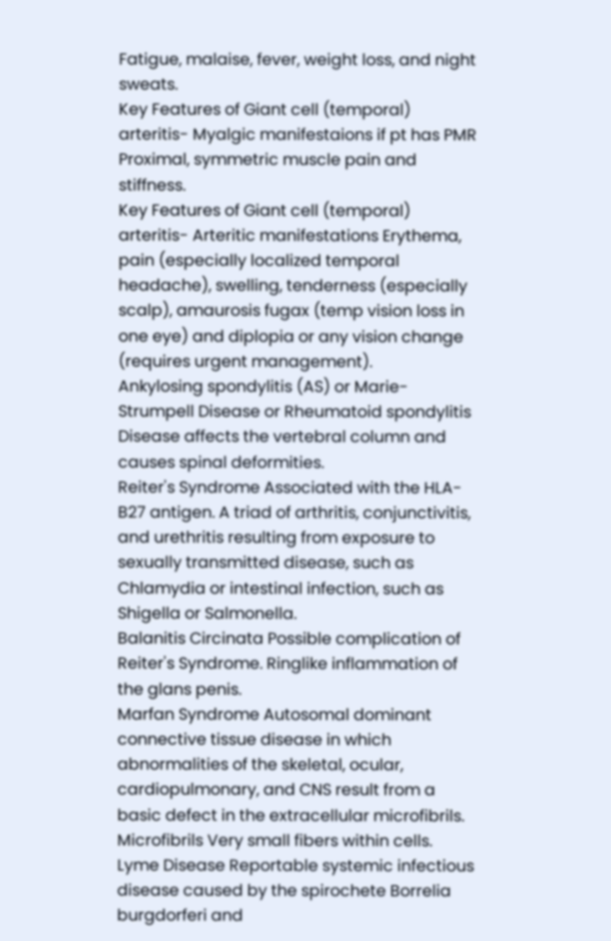Fatigue, malaise, fever, weight loss, and night sweats.
Key Features of Giant cell (temporal) arteritis- Myalgic manifestaions if pt has PMR Proximal, symmetric muscle pain and stiffness.
Key Features of Giant cell (temporal) arteritis- Arteritic manifestations Erythema, pain (especially localized temporal headache), swelling, tenderness (especially scalp), amaurosis fugax (temp vision loss in one eye) and diplopia or any vision change (requires urgent management).
Ankylosing spondylitis (AS) or Marie-Strumpell Disease or Rheumatoid spondylitis Disease affects the vertebral column and causes spinal deformities.
Reiter's Syndrome Associated with the HLA-B27 antigen. A triad of arthritis, conjunctivitis, and urethritis resulting from exposure to sexually transmitted disease, such as Chlamydia or intestinal infection, such as Shigella or Salmonella.
Balanitis Circinata Possible complication of Reiter's Syndrome. Ringlike inflammation of the glans penis.
Marfan Syndrome Autosomal dominant connective tissue disease in which abnormalities of the skeletal, ocular, cardiopulmonary, and CNS result from a basic defect in the extracellular microfibrils.
Microfibrils Very small fibers within cells.
Lyme Disease Reportable systemic infectious disease caused by the spirochete Borrelia burgdorferi and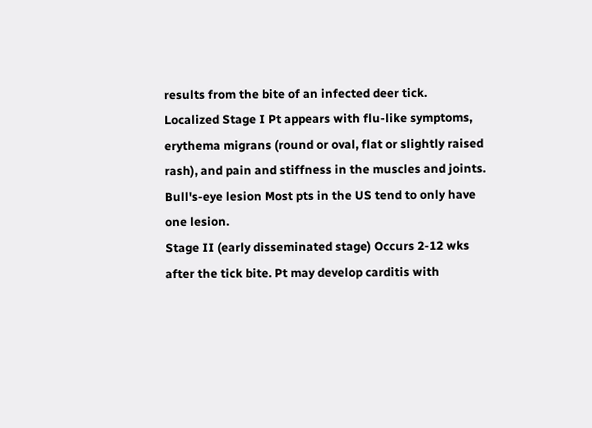results from the bite of an infected deer tick.
Localized Stage I Pt appears with flu-like symptoms, erythema migrans (round or oval, flat or slightly raised rash), and pain and stiffness in the muscles and joints.
Bull's-eye lesion Most pts in the US tend to only have one lesion.
Stage II (early disseminated stage) Occurs 2-12 wks after the tick bite. Pt may develop carditis with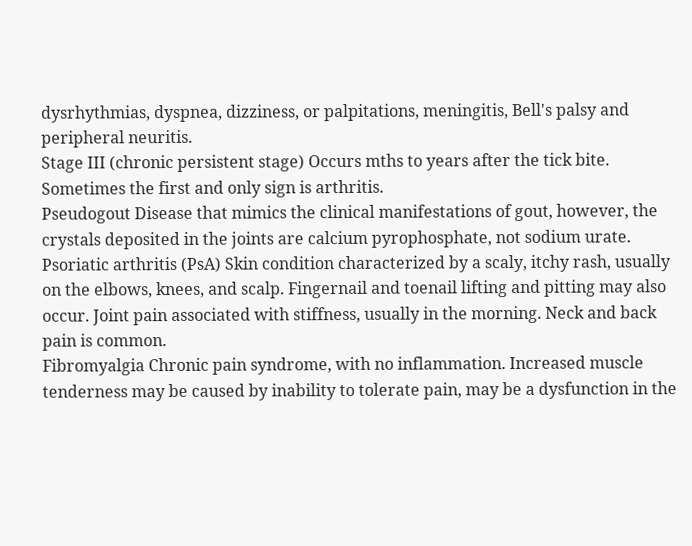dysrhythmias, dyspnea, dizziness, or palpitations, meningitis, Bell's palsy and peripheral neuritis.
Stage III (chronic persistent stage) Occurs mths to years after the tick bite. Sometimes the first and only sign is arthritis.
Pseudogout Disease that mimics the clinical manifestations of gout, however, the crystals deposited in the joints are calcium pyrophosphate, not sodium urate.
Psoriatic arthritis (PsA) Skin condition characterized by a scaly, itchy rash, usually on the elbows, knees, and scalp. Fingernail and toenail lifting and pitting may also occur. Joint pain associated with stiffness, usually in the morning. Neck and back pain is common.
Fibromyalgia Chronic pain syndrome, with no inflammation. Increased muscle tenderness may be caused by inability to tolerate pain, may be a dysfunction in the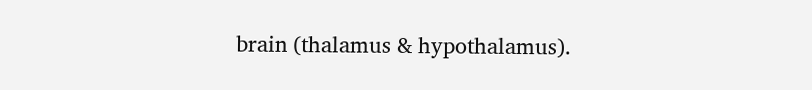brain (thalamus & hypothalamus).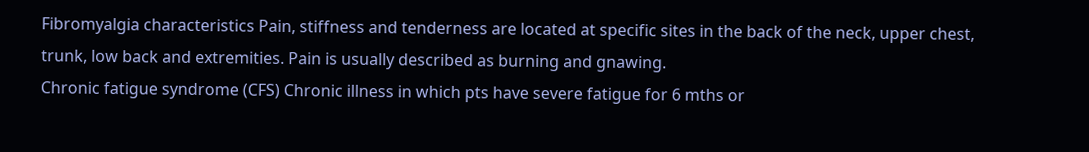Fibromyalgia characteristics Pain, stiffness and tenderness are located at specific sites in the back of the neck, upper chest, trunk, low back and extremities. Pain is usually described as burning and gnawing.
Chronic fatigue syndrome (CFS) Chronic illness in which pts have severe fatigue for 6 mths or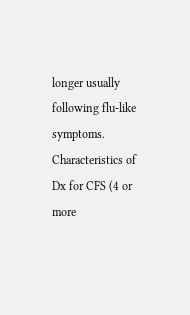longer usually following flu-like symptoms.
Characteristics of Dx for CFS (4 or more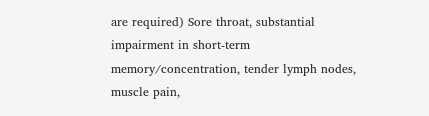are required) Sore throat, substantial impairment in short-term memory/concentration, tender lymph nodes, muscle pain,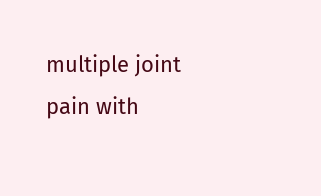multiple joint pain with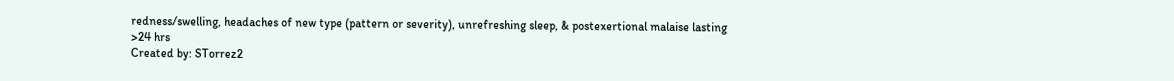redness/swelling, headaches of new type (pattern or severity), unrefreshing sleep, & postexertional malaise lasting >24 hrs
Created by: STorrez2